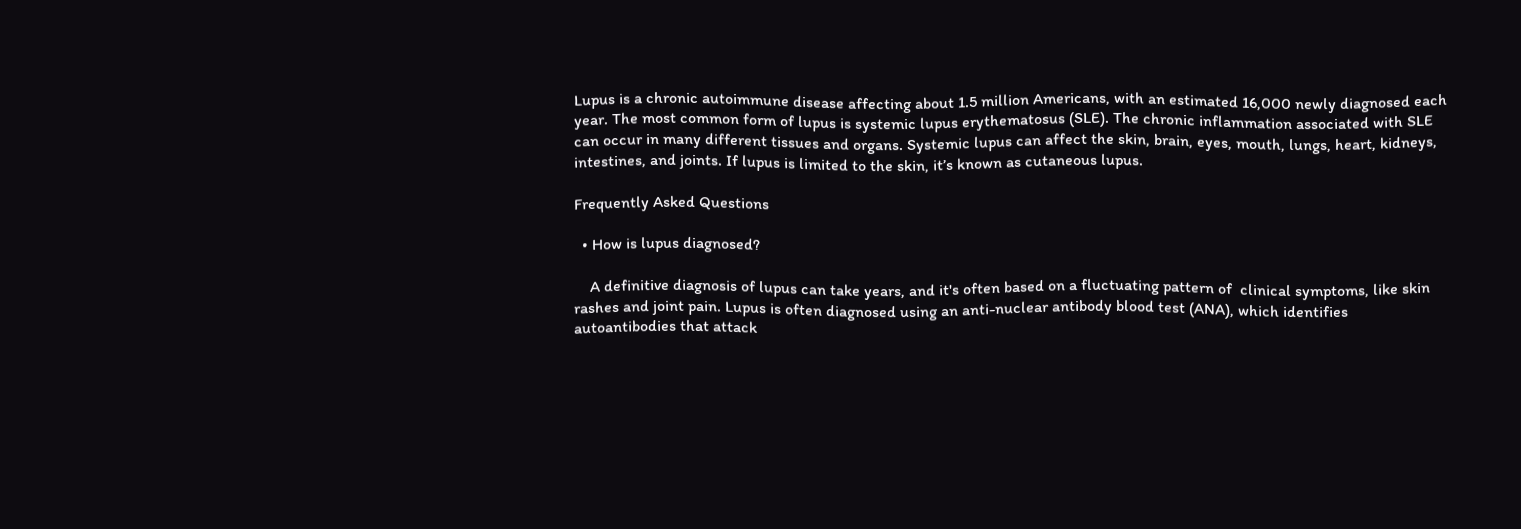Lupus is a chronic autoimmune disease affecting about 1.5 million Americans, with an estimated 16,000 newly diagnosed each year. The most common form of lupus is systemic lupus erythematosus (SLE). The chronic inflammation associated with SLE can occur in many different tissues and organs. Systemic lupus can affect the skin, brain, eyes, mouth, lungs, heart, kidneys, intestines, and joints. If lupus is limited to the skin, it’s known as cutaneous lupus.

Frequently Asked Questions

  • How is lupus diagnosed?

    A definitive diagnosis of lupus can take years, and it's often based on a fluctuating pattern of  clinical symptoms, like skin rashes and joint pain. Lupus is often diagnosed using an anti-nuclear antibody blood test (ANA), which identifies autoantibodies that attack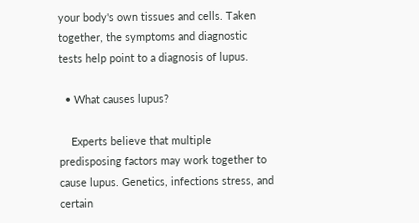your body's own tissues and cells. Taken together, the symptoms and diagnostic tests help point to a diagnosis of lupus.

  • What causes lupus?

    Experts believe that multiple predisposing factors may work together to cause lupus. Genetics, infections stress, and certain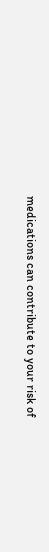medications can contribute to your risk of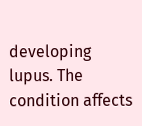developing lupus. The condition affects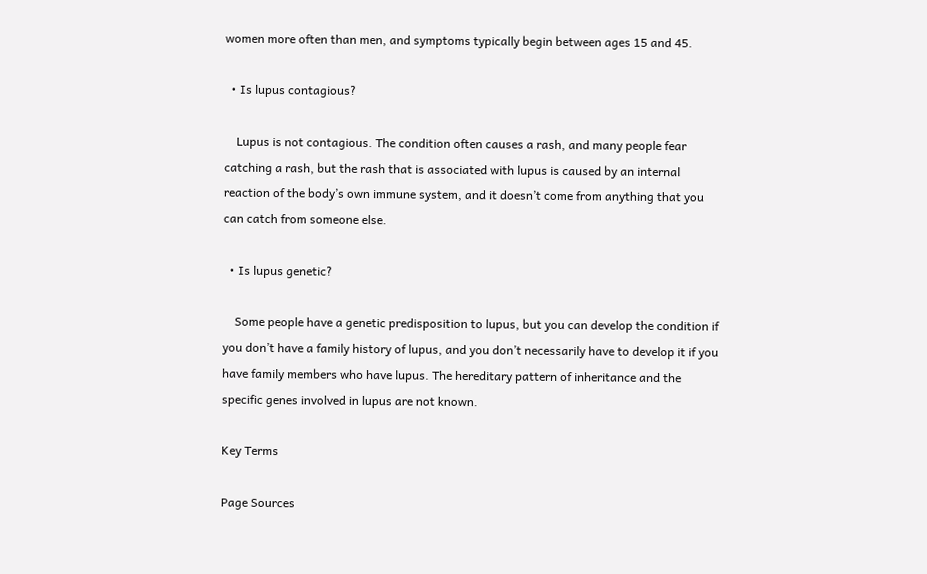women more often than men, and symptoms typically begin between ages 15 and 45.

  • Is lupus contagious?

    Lupus is not contagious. The condition often causes a rash, and many people fear catching a rash, but the rash that is associated with lupus is caused by an internal reaction of the body’s own immune system, and it doesn’t come from anything that you can catch from someone else.

  • Is lupus genetic?

    Some people have a genetic predisposition to lupus, but you can develop the condition if you don’t have a family history of lupus, and you don’t necessarily have to develop it if you have family members who have lupus. The hereditary pattern of inheritance and the specific genes involved in lupus are not known.

Key Terms

Page Sources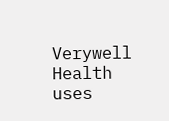Verywell Health uses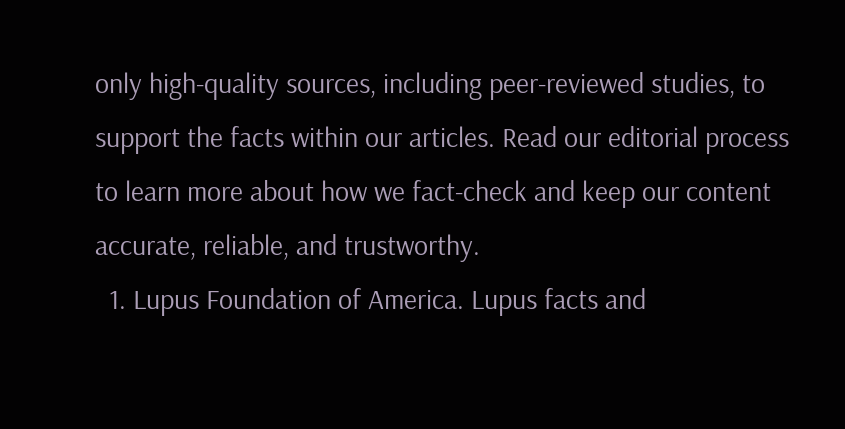only high-quality sources, including peer-reviewed studies, to support the facts within our articles. Read our editorial process to learn more about how we fact-check and keep our content accurate, reliable, and trustworthy.
  1. Lupus Foundation of America. Lupus facts and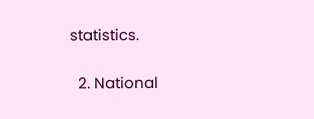statistics.

  2. National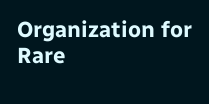Organization for Rare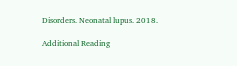Disorders. Neonatal lupus. 2018.

Additional Reading